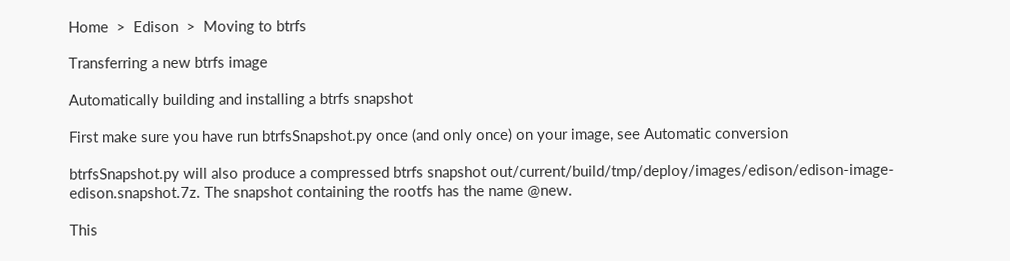Home  >  Edison  >  Moving to btrfs

Transferring a new btrfs image

Automatically building and installing a btrfs snapshot

First make sure you have run btrfsSnapshot.py once (and only once) on your image, see Automatic conversion

btrfsSnapshot.py will also produce a compressed btrfs snapshot out/current/build/tmp/deploy/images/edison/edison-image-edison.snapshot.7z. The snapshot containing the rootfs has the name @new.

This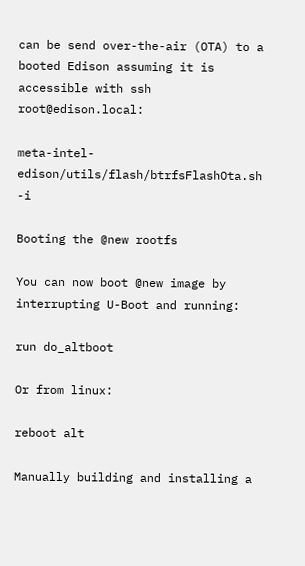can be send over-the-air (OTA) to a booted Edison assuming it is accessible with ssh root@edison.local:

meta-intel-edison/utils/flash/btrfsFlashOta.sh -i

Booting the @new rootfs

You can now boot @new image by interrupting U-Boot and running:

run do_altboot

Or from linux:

reboot alt

Manually building and installing a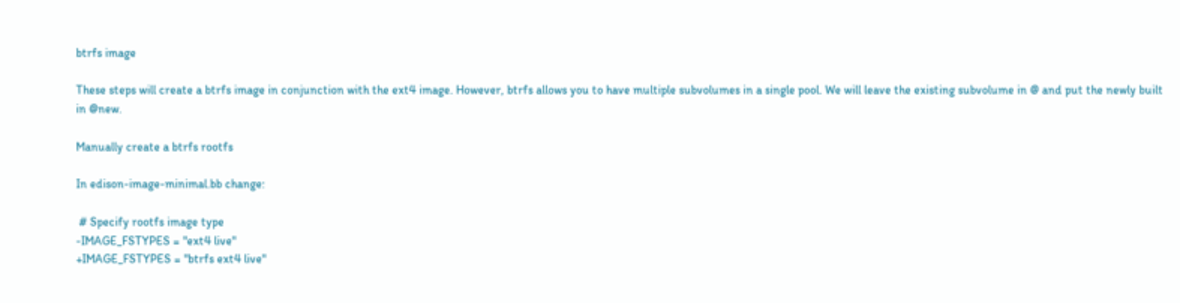btrfs image

These steps will create a btrfs image in conjunction with the ext4 image. However, btrfs allows you to have multiple subvolumes in a single pool. We will leave the existing subvolume in @ and put the newly built in @new.

Manually create a btrfs rootfs

In edison-image-minimal.bb change:

 # Specify rootfs image type
-IMAGE_FSTYPES = "ext4 live"
+IMAGE_FSTYPES = "btrfs ext4 live"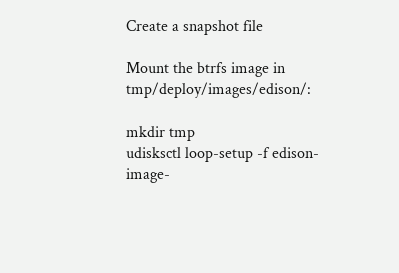Create a snapshot file

Mount the btrfs image in tmp/deploy/images/edison/:

mkdir tmp
udisksctl loop-setup -f edison-image-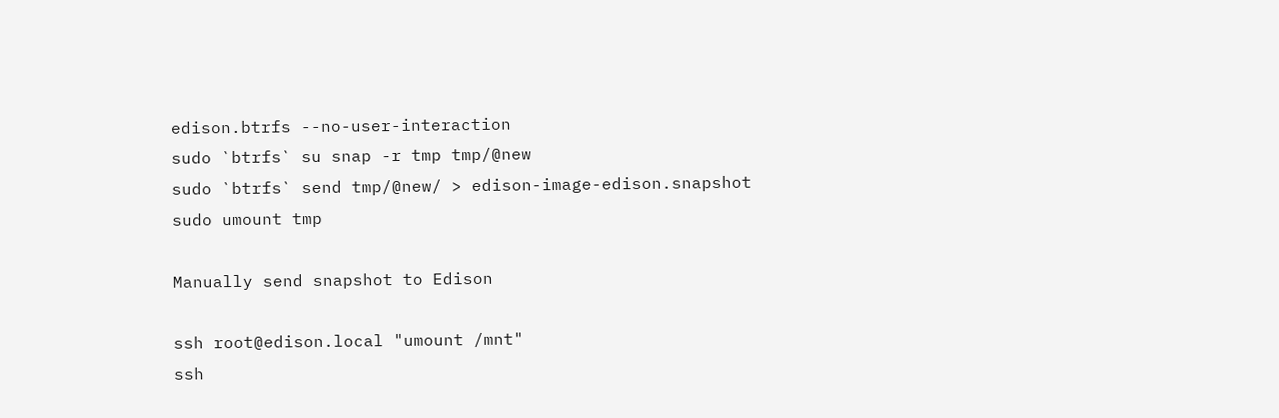edison.btrfs --no-user-interaction
sudo `btrfs` su snap -r tmp tmp/@new
sudo `btrfs` send tmp/@new/ > edison-image-edison.snapshot
sudo umount tmp

Manually send snapshot to Edison

ssh root@edison.local "umount /mnt"
ssh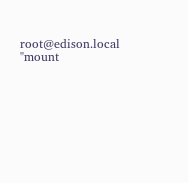root@edison.local "mount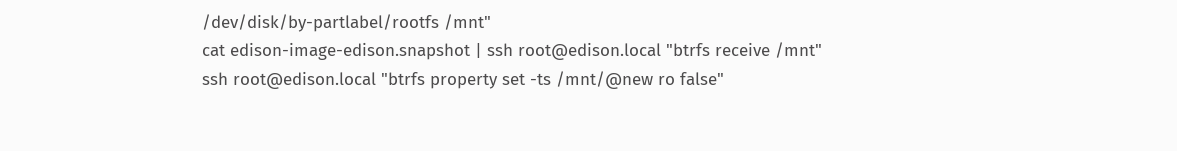/dev/disk/by-partlabel/rootfs /mnt"
cat edison-image-edison.snapshot | ssh root@edison.local "btrfs receive /mnt"
ssh root@edison.local "btrfs property set -ts /mnt/@new ro false"